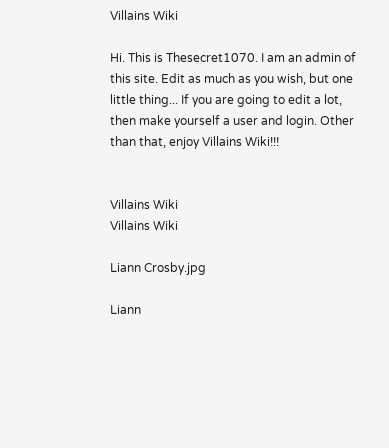Villains Wiki

Hi. This is Thesecret1070. I am an admin of this site. Edit as much as you wish, but one little thing... If you are going to edit a lot, then make yourself a user and login. Other than that, enjoy Villains Wiki!!!


Villains Wiki
Villains Wiki

Liann Crosby.jpg

Liann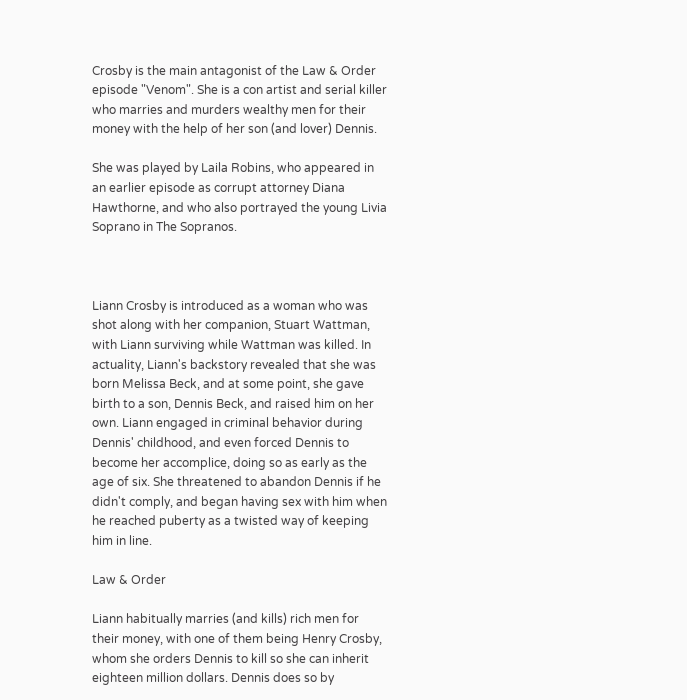Crosby is the main antagonist of the Law & Order episode "Venom". She is a con artist and serial killer who marries and murders wealthy men for their money with the help of her son (and lover) Dennis.

She was played by Laila Robins, who appeared in an earlier episode as corrupt attorney Diana Hawthorne, and who also portrayed the young Livia Soprano in The Sopranos.



Liann Crosby is introduced as a woman who was shot along with her companion, Stuart Wattman, with Liann surviving while Wattman was killed. In actuality, Liann's backstory revealed that she was born Melissa Beck, and at some point, she gave birth to a son, Dennis Beck, and raised him on her own. Liann engaged in criminal behavior during Dennis' childhood, and even forced Dennis to become her accomplice, doing so as early as the age of six. She threatened to abandon Dennis if he didn't comply, and began having sex with him when he reached puberty as a twisted way of keeping him in line.

Law & Order

Liann habitually marries (and kills) rich men for their money, with one of them being Henry Crosby, whom she orders Dennis to kill so she can inherit eighteen million dollars. Dennis does so by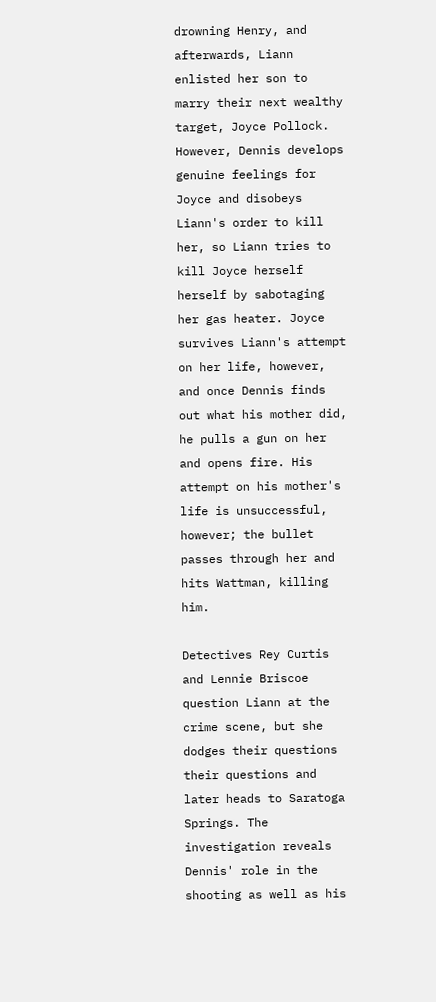drowning Henry, and afterwards, Liann enlisted her son to marry their next wealthy target, Joyce Pollock. However, Dennis develops genuine feelings for Joyce and disobeys Liann's order to kill her, so Liann tries to kill Joyce herself herself by sabotaging her gas heater. Joyce survives Liann's attempt on her life, however, and once Dennis finds out what his mother did, he pulls a gun on her and opens fire. His attempt on his mother's life is unsuccessful, however; the bullet passes through her and hits Wattman, killing him.

Detectives Rey Curtis and Lennie Briscoe question Liann at the crime scene, but she dodges their questions their questions and later heads to Saratoga Springs. The investigation reveals Dennis' role in the shooting as well as his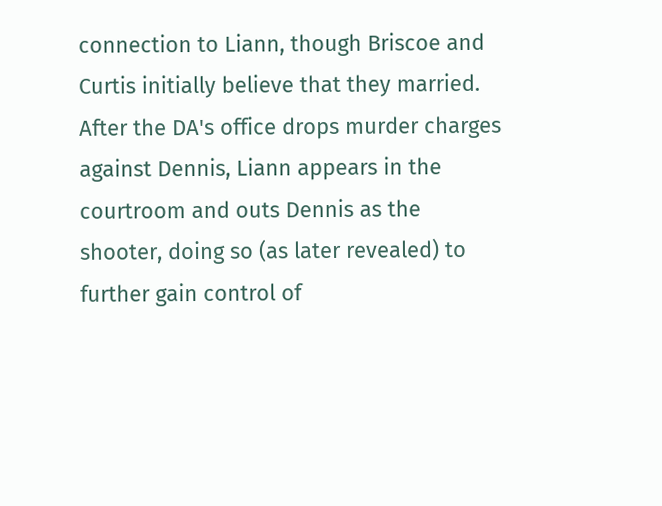connection to Liann, though Briscoe and Curtis initially believe that they married. After the DA's office drops murder charges against Dennis, Liann appears in the courtroom and outs Dennis as the shooter, doing so (as later revealed) to further gain control of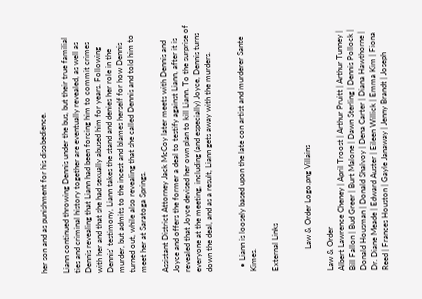her son and as punishment for his disobedience.

Liann continued throwing Dennis under the bus, but their true familial ties and criminal history together are eventually revealed, as well as Dennis revealing that Liann had been forcing him to commit crimes with her and that she had sexually abused him for years. Following Dennis' testimony, Liann takes the stand and denies her role in the murder, but admits to the incest and blames herself for how Dennis turned out, while also revealing that she called Dennis and told him to meet her at Saratoga Springs.

Assistant District Attorney Jack McCoy later meets with Dennis and Joyce and offers the former a deal to testify against Liann, after it is revealed that Joyce devised her own plan to kill Liann. To the surprise of everyone at the meeting, including (and especially) Joyce, Dennis turns down the deal, and as a result, Liann gets away with the murders.


  • Liann is loosely based upon the late con artist and murderer Sante Kimes.

External Links


           Law & Order Logo.png Villains

Law & Order
Albert Lawrence Cheney | April Troost | Arthur Pruitt | Arthur Tunney | Bill Fallon | Bud Greer | Burt Malone | Dawn Sterling | Dennis Pollock | Donald Housman | Donald Shalvoy | Dena Carter | Diana Hawthorne | Dr. Diane Meade | Edward Auster | Eileen Willick | Emma Kim | Fiona Reed | Frances Houston | Gayle Janaway | Jenny Brandt | Joseph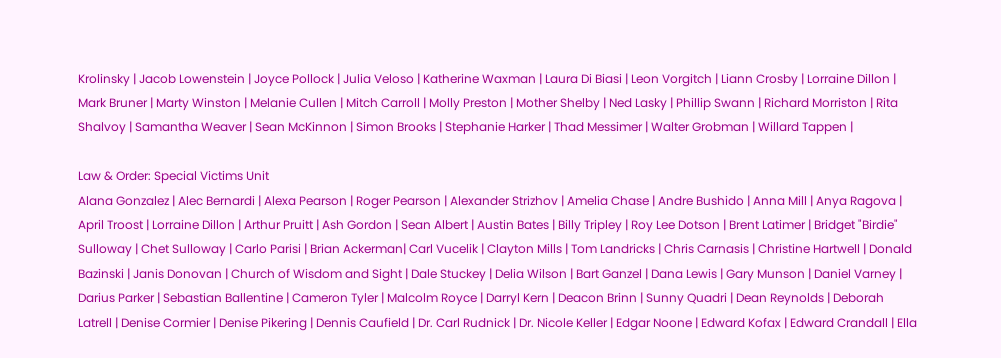Krolinsky | Jacob Lowenstein | Joyce Pollock | Julia Veloso | Katherine Waxman | Laura Di Biasi | Leon Vorgitch | Liann Crosby | Lorraine Dillon | Mark Bruner | Marty Winston | Melanie Cullen | Mitch Carroll | Molly Preston | Mother Shelby | Ned Lasky | Phillip Swann | Richard Morriston | Rita Shalvoy | Samantha Weaver | Sean McKinnon | Simon Brooks | Stephanie Harker | Thad Messimer | Walter Grobman | Willard Tappen |

Law & Order: Special Victims Unit
Alana Gonzalez | Alec Bernardi | Alexa Pearson | Roger Pearson | Alexander Strizhov | Amelia Chase | Andre Bushido | Anna Mill | Anya Ragova | April Troost | Lorraine Dillon | Arthur Pruitt | Ash Gordon | Sean Albert | Austin Bates | Billy Tripley | Roy Lee Dotson | Brent Latimer | Bridget "Birdie" Sulloway | Chet Sulloway | Carlo Parisi | Brian Ackerman| Carl Vucelik | Clayton Mills | Tom Landricks | Chris Carnasis | Christine Hartwell | Donald Bazinski | Janis Donovan | Church of Wisdom and Sight | Dale Stuckey | Delia Wilson | Bart Ganzel | Dana Lewis | Gary Munson | Daniel Varney | Darius Parker | Sebastian Ballentine | Cameron Tyler | Malcolm Royce | Darryl Kern | Deacon Brinn | Sunny Quadri | Dean Reynolds | Deborah Latrell | Denise Cormier | Denise Pikering | Dennis Caufield | Dr. Carl Rudnick | Dr. Nicole Keller | Edgar Noone | Edward Kofax | Edward Crandall | Ella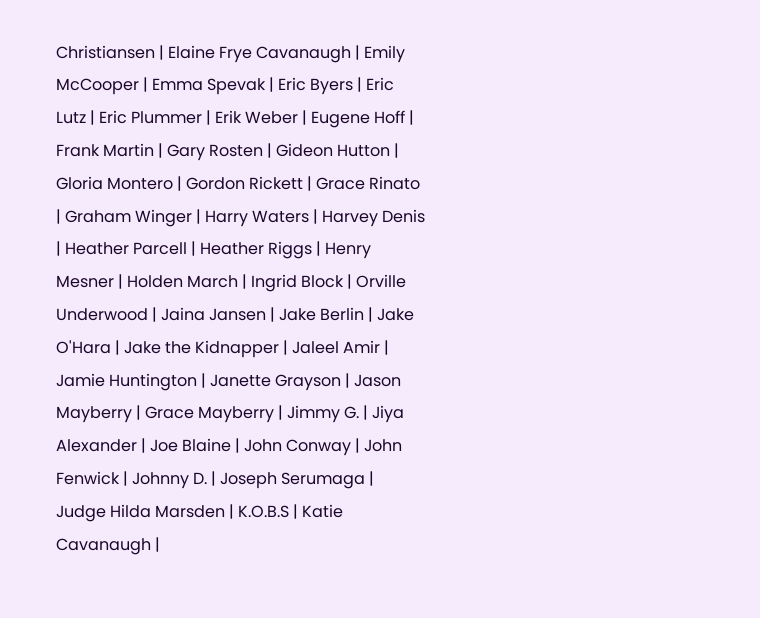Christiansen | Elaine Frye Cavanaugh | Emily McCooper | Emma Spevak | Eric Byers | Eric Lutz | Eric Plummer | Erik Weber | Eugene Hoff | Frank Martin | Gary Rosten | Gideon Hutton | Gloria Montero | Gordon Rickett | Grace Rinato | Graham Winger | Harry Waters | Harvey Denis | Heather Parcell | Heather Riggs | Henry Mesner | Holden March | Ingrid Block | Orville Underwood | Jaina Jansen | Jake Berlin | Jake O'Hara | Jake the Kidnapper | Jaleel Amir | Jamie Huntington | Janette Grayson | Jason Mayberry | Grace Mayberry | Jimmy G. | Jiya Alexander | Joe Blaine | John Conway | John Fenwick | Johnny D. | Joseph Serumaga | Judge Hilda Marsden | K.O.B.S | Katie Cavanaugh |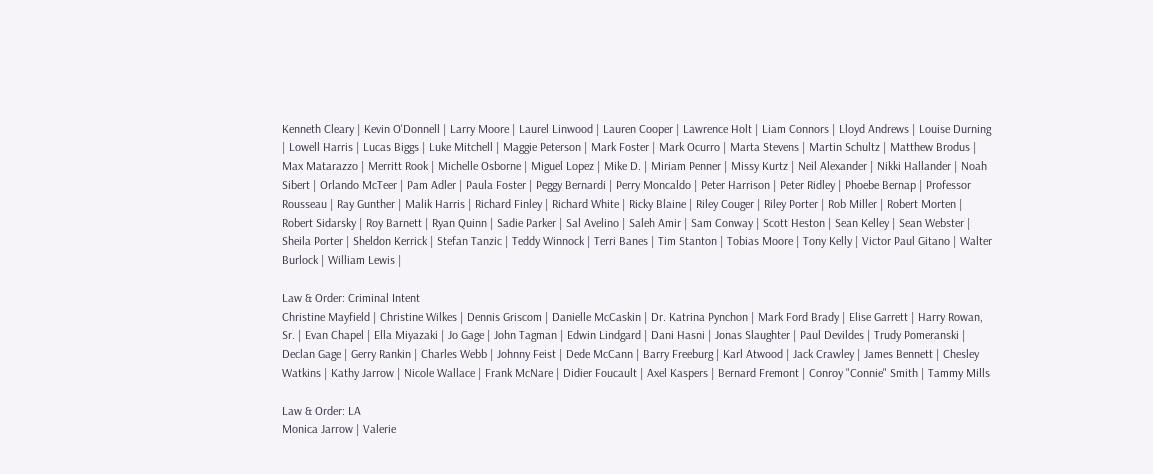Kenneth Cleary | Kevin O'Donnell | Larry Moore | Laurel Linwood | Lauren Cooper | Lawrence Holt | Liam Connors | Lloyd Andrews | Louise Durning | Lowell Harris | Lucas Biggs | Luke Mitchell | Maggie Peterson | Mark Foster | Mark Ocurro | Marta Stevens | Martin Schultz | Matthew Brodus | Max Matarazzo | Merritt Rook | Michelle Osborne | Miguel Lopez | Mike D. | Miriam Penner | Missy Kurtz | Neil Alexander | Nikki Hallander | Noah Sibert | Orlando McTeer | Pam Adler | Paula Foster | Peggy Bernardi | Perry Moncaldo | Peter Harrison | Peter Ridley | Phoebe Bernap | Professor Rousseau | Ray Gunther | Malik Harris | Richard Finley | Richard White | Ricky Blaine | Riley Couger | Riley Porter | Rob Miller | Robert Morten | Robert Sidarsky | Roy Barnett | Ryan Quinn | Sadie Parker | Sal Avelino | Saleh Amir | Sam Conway | Scott Heston | Sean Kelley | Sean Webster | Sheila Porter | Sheldon Kerrick | Stefan Tanzic | Teddy Winnock | Terri Banes | Tim Stanton | Tobias Moore | Tony Kelly | Victor Paul Gitano | Walter Burlock | William Lewis |

Law & Order: Criminal Intent
Christine Mayfield | Christine Wilkes | Dennis Griscom | Danielle McCaskin | Dr. Katrina Pynchon | Mark Ford Brady | Elise Garrett | Harry Rowan, Sr. | Evan Chapel | Ella Miyazaki | Jo Gage | John Tagman | Edwin Lindgard | Dani Hasni | Jonas Slaughter | Paul Devildes | Trudy Pomeranski | Declan Gage | Gerry Rankin | Charles Webb | Johnny Feist | Dede McCann | Barry Freeburg | Karl Atwood | Jack Crawley | James Bennett | Chesley Watkins | Kathy Jarrow | Nicole Wallace | Frank McNare | Didier Foucault | Axel Kaspers | Bernard Fremont | Conroy "Connie" Smith | Tammy Mills

Law & Order: LA
Monica Jarrow | Valerie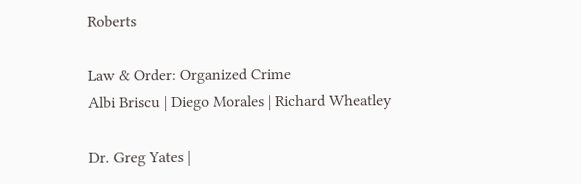Roberts

Law & Order: Organized Crime
Albi Briscu | Diego Morales | Richard Wheatley

Dr. Greg Yates |